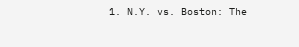1. N.Y. vs. Boston: The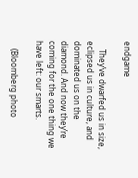endgame

    They’ve dwarfed us in size, eclipsed us in culture, and dominated us on the diamond. And now they’re coming for the one thing we have left: our smarts.

    (Bloomberg photo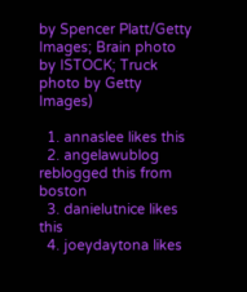by Spencer Platt/Getty Images; Brain photo by ISTOCK; Truck photo by Getty Images)

  1. annaslee likes this
  2. angelawublog reblogged this from boston
  3. danielutnice likes this
  4. joeydaytona likes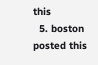this
  5. boston posted this